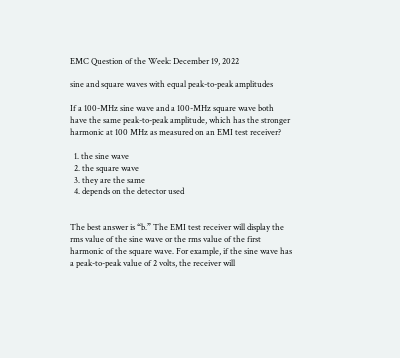EMC Question of the Week: December 19, 2022

sine and square waves with equal peak-to-peak amplitudes

If a 100-MHz sine wave and a 100-MHz square wave both have the same peak-to-peak amplitude, which has the stronger harmonic at 100 MHz as measured on an EMI test receiver?

  1. the sine wave
  2. the square wave
  3. they are the same
  4. depends on the detector used


The best answer is “b.” The EMI test receiver will display the rms value of the sine wave or the rms value of the first harmonic of the square wave. For example, if the sine wave has a peak-to-peak value of 2 volts, the receiver will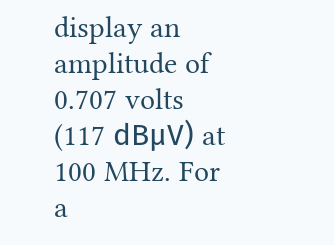display an amplitude of 0.707 volts (117 dBμV) at 100 MHz. For a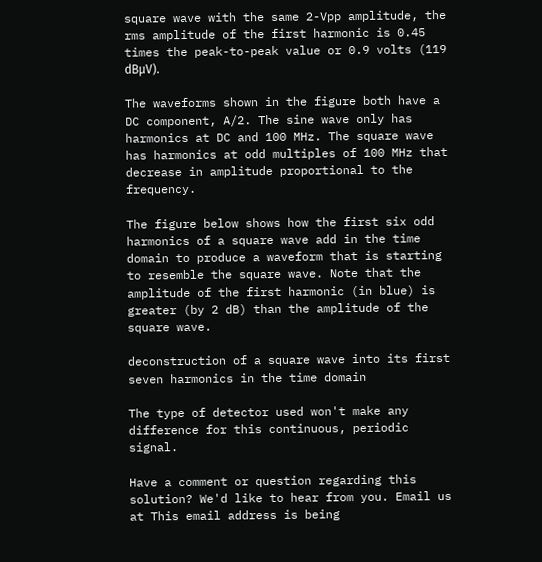square wave with the same 2-Vpp amplitude, the rms amplitude of the first harmonic is 0.45 times the peak-to-peak value or 0.9 volts (119 dBμV).

The waveforms shown in the figure both have a DC component, A/2. The sine wave only has harmonics at DC and 100 MHz. The square wave has harmonics at odd multiples of 100 MHz that decrease in amplitude proportional to the frequency.

The figure below shows how the first six odd harmonics of a square wave add in the time domain to produce a waveform that is starting to resemble the square wave. Note that the amplitude of the first harmonic (in blue) is greater (by 2 dB) than the amplitude of the square wave.

deconstruction of a square wave into its first seven harmonics in the time domain

The type of detector used won't make any difference for this continuous, periodic signal.

Have a comment or question regarding this solution? We'd like to hear from you. Email us at This email address is being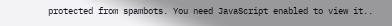protected from spambots. You need JavaScript enabled to view it..